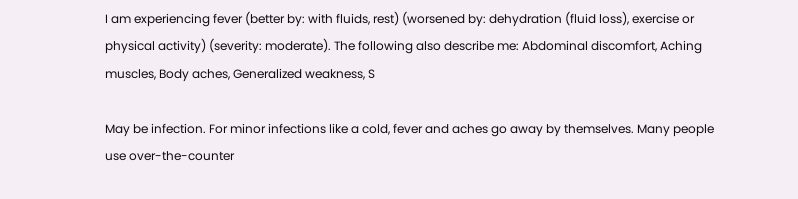I am experiencing fever (better by: with fluids, rest) (worsened by: dehydration (fluid loss), exercise or physical activity) (severity: moderate). The following also describe me: Abdominal discomfort, Aching muscles, Body aches, Generalized weakness, S

May be infection. For minor infections like a cold, fever and aches go away by themselves. Many people use over-the-counter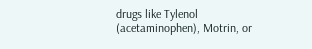drugs like Tylenol (acetaminophen), Motrin, or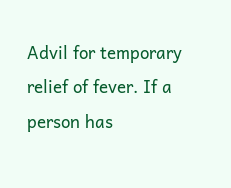Advil for temporary relief of fever. If a person has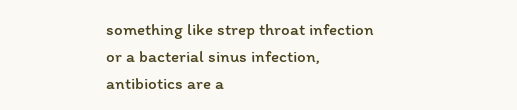something like strep throat infection or a bacterial sinus infection, antibiotics are a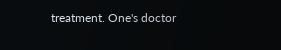treatment. One's doctor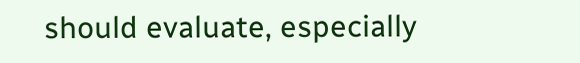should evaluate, especially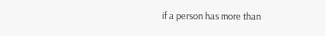if a person has more than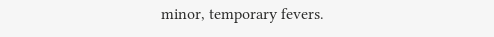minor, temporary fevers.